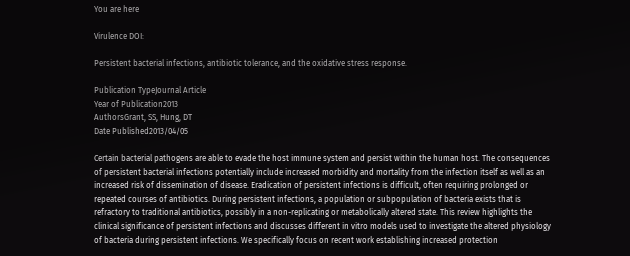You are here

Virulence DOI:

Persistent bacterial infections, antibiotic tolerance, and the oxidative stress response.

Publication TypeJournal Article
Year of Publication2013
AuthorsGrant, SS, Hung, DT
Date Published2013/04/05

Certain bacterial pathogens are able to evade the host immune system and persist within the human host. The consequences of persistent bacterial infections potentially include increased morbidity and mortality from the infection itself as well as an increased risk of dissemination of disease. Eradication of persistent infections is difficult, often requiring prolonged or repeated courses of antibiotics. During persistent infections, a population or subpopulation of bacteria exists that is refractory to traditional antibiotics, possibly in a non-replicating or metabolically altered state. This review highlights the clinical significance of persistent infections and discusses different in vitro models used to investigate the altered physiology of bacteria during persistent infections. We specifically focus on recent work establishing increased protection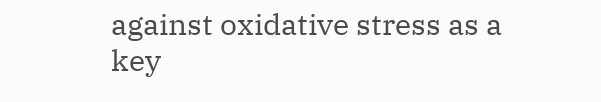against oxidative stress as a key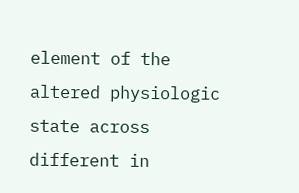element of the altered physiologic state across different in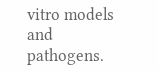vitro models and pathogens.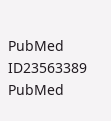PubMed ID23563389
PubMed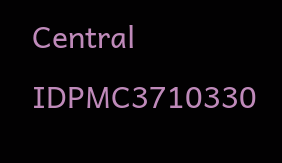Central IDPMC3710330